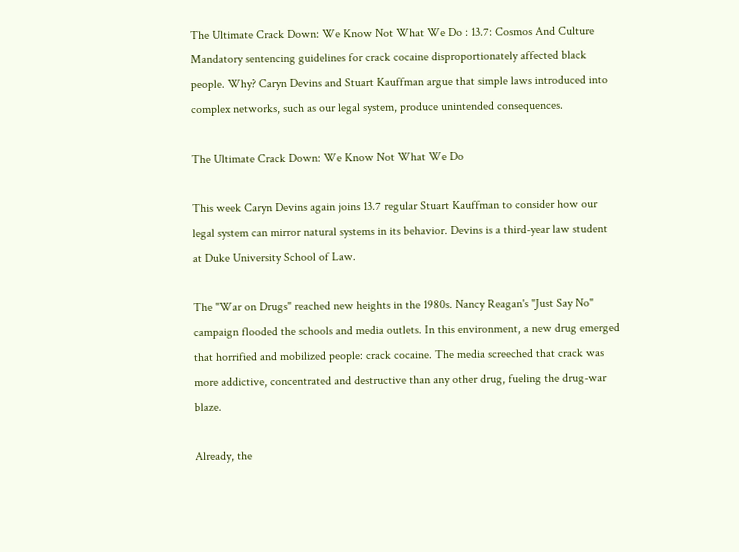The Ultimate Crack Down: We Know Not What We Do : 13.7: Cosmos And Culture Mandatory sentencing guidelines for crack cocaine disproportionately affected black people. Why? Caryn Devins and Stuart Kauffman argue that simple laws introduced into complex networks, such as our legal system, produce unintended consequences.

The Ultimate Crack Down: We Know Not What We Do

This week Caryn Devins again joins 13.7 regular Stuart Kauffman to consider how our legal system can mirror natural systems in its behavior. Devins is a third-year law student at Duke University School of Law.

The "War on Drugs" reached new heights in the 1980s. Nancy Reagan's "Just Say No" campaign flooded the schools and media outlets. In this environment, a new drug emerged that horrified and mobilized people: crack cocaine. The media screeched that crack was more addictive, concentrated and destructive than any other drug, fueling the drug-war blaze.

Already, the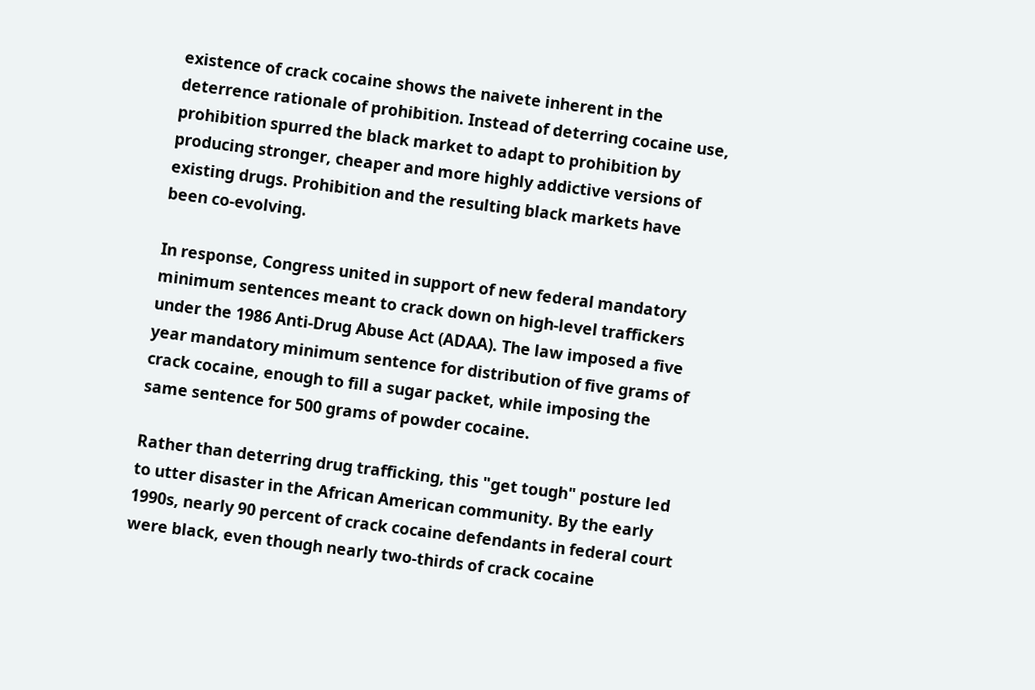existence of crack cocaine shows the naivete inherent in the deterrence rationale of prohibition. Instead of deterring cocaine use, prohibition spurred the black market to adapt to prohibition by producing stronger, cheaper and more highly addictive versions of existing drugs. Prohibition and the resulting black markets have been co-evolving.

In response, Congress united in support of new federal mandatory minimum sentences meant to crack down on high-level traffickers under the 1986 Anti-Drug Abuse Act (ADAA). The law imposed a five year mandatory minimum sentence for distribution of five grams of crack cocaine, enough to fill a sugar packet, while imposing the same sentence for 500 grams of powder cocaine.

Rather than deterring drug trafficking, this "get tough" posture led to utter disaster in the African American community. By the early 1990s, nearly 90 percent of crack cocaine defendants in federal court were black, even though nearly two-thirds of crack cocaine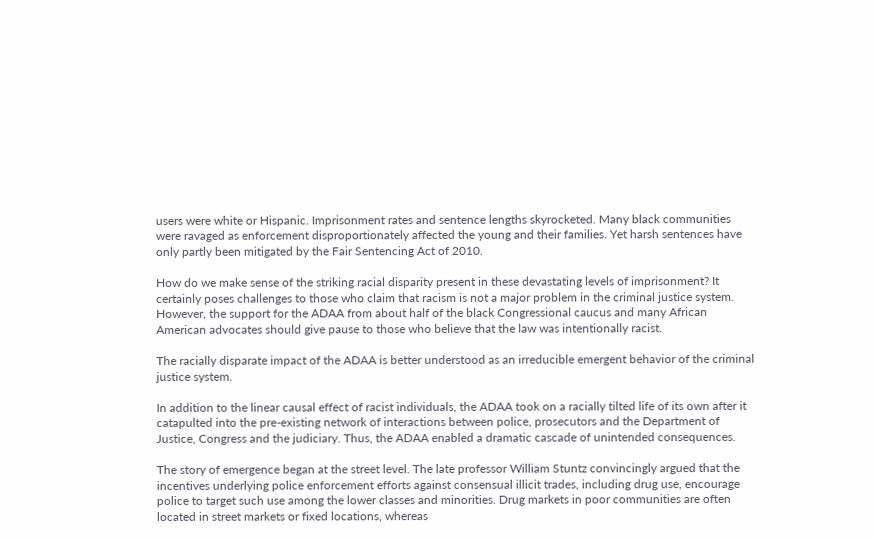users were white or Hispanic. Imprisonment rates and sentence lengths skyrocketed. Many black communities were ravaged as enforcement disproportionately affected the young and their families. Yet harsh sentences have only partly been mitigated by the Fair Sentencing Act of 2010.

How do we make sense of the striking racial disparity present in these devastating levels of imprisonment? It certainly poses challenges to those who claim that racism is not a major problem in the criminal justice system. However, the support for the ADAA from about half of the black Congressional caucus and many African American advocates should give pause to those who believe that the law was intentionally racist.

The racially disparate impact of the ADAA is better understood as an irreducible emergent behavior of the criminal justice system.

In addition to the linear causal effect of racist individuals, the ADAA took on a racially tilted life of its own after it catapulted into the pre-existing network of interactions between police, prosecutors and the Department of Justice, Congress and the judiciary. Thus, the ADAA enabled a dramatic cascade of unintended consequences.

The story of emergence began at the street level. The late professor William Stuntz convincingly argued that the incentives underlying police enforcement efforts against consensual illicit trades, including drug use, encourage police to target such use among the lower classes and minorities. Drug markets in poor communities are often located in street markets or fixed locations, whereas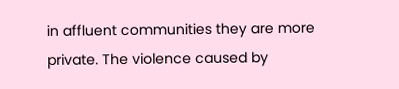in affluent communities they are more private. The violence caused by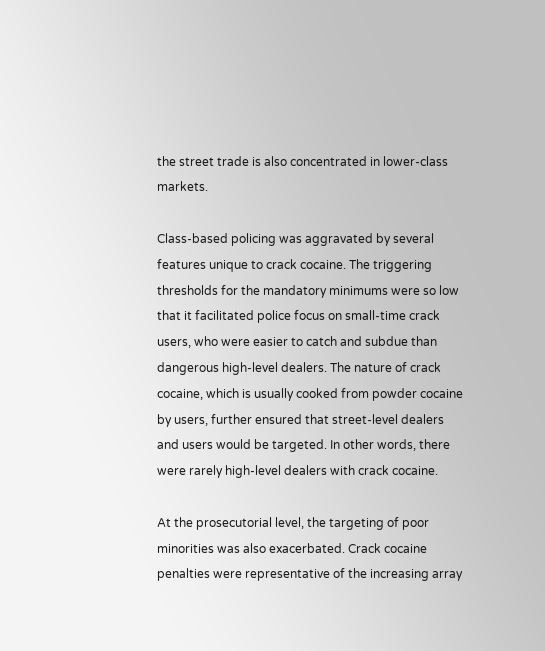the street trade is also concentrated in lower-class markets.

Class-based policing was aggravated by several features unique to crack cocaine. The triggering thresholds for the mandatory minimums were so low that it facilitated police focus on small-time crack users, who were easier to catch and subdue than dangerous high-level dealers. The nature of crack cocaine, which is usually cooked from powder cocaine by users, further ensured that street-level dealers and users would be targeted. In other words, there were rarely high-level dealers with crack cocaine.

At the prosecutorial level, the targeting of poor minorities was also exacerbated. Crack cocaine penalties were representative of the increasing array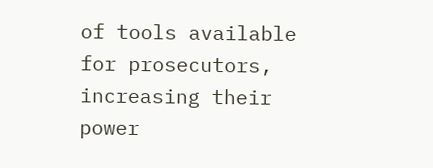of tools available for prosecutors, increasing their power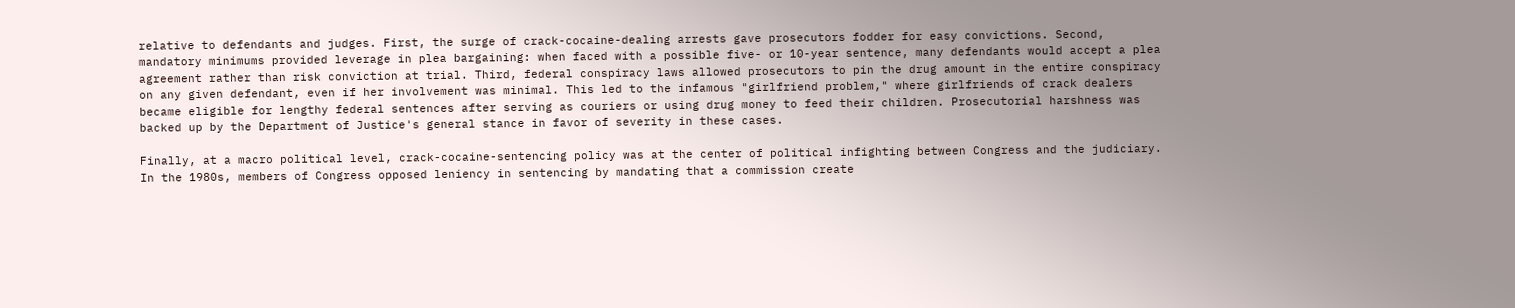relative to defendants and judges. First, the surge of crack-cocaine-dealing arrests gave prosecutors fodder for easy convictions. Second, mandatory minimums provided leverage in plea bargaining: when faced with a possible five- or 10-year sentence, many defendants would accept a plea agreement rather than risk conviction at trial. Third, federal conspiracy laws allowed prosecutors to pin the drug amount in the entire conspiracy on any given defendant, even if her involvement was minimal. This led to the infamous "girlfriend problem," where girlfriends of crack dealers became eligible for lengthy federal sentences after serving as couriers or using drug money to feed their children. Prosecutorial harshness was backed up by the Department of Justice's general stance in favor of severity in these cases.

Finally, at a macro political level, crack-cocaine-sentencing policy was at the center of political infighting between Congress and the judiciary. In the 1980s, members of Congress opposed leniency in sentencing by mandating that a commission create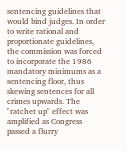sentencing guidelines that would bind judges. In order to write rational and proportionate guidelines, the commission was forced to incorporate the 1986 mandatory minimums as a sentencing floor, thus skewing sentences for all crimes upwards. The "ratchet up" effect was amplified as Congress passed a flurry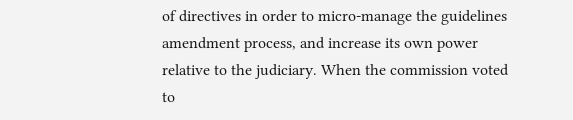of directives in order to micro-manage the guidelines amendment process, and increase its own power relative to the judiciary. When the commission voted to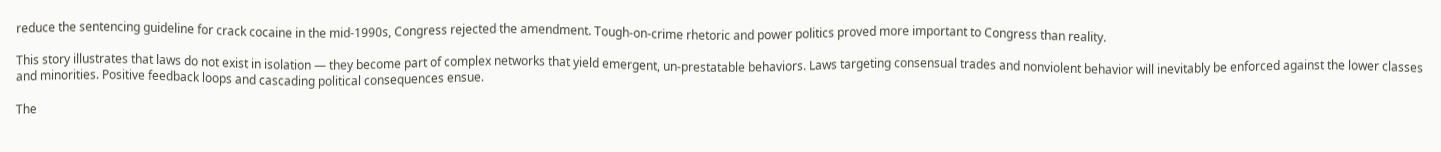reduce the sentencing guideline for crack cocaine in the mid-1990s, Congress rejected the amendment. Tough-on-crime rhetoric and power politics proved more important to Congress than reality.

This story illustrates that laws do not exist in isolation — they become part of complex networks that yield emergent, un-prestatable behaviors. Laws targeting consensual trades and nonviolent behavior will inevitably be enforced against the lower classes and minorities. Positive feedback loops and cascading political consequences ensue.

The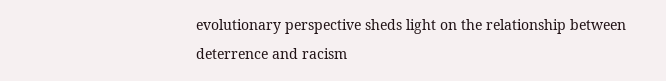evolutionary perspective sheds light on the relationship between deterrence and racism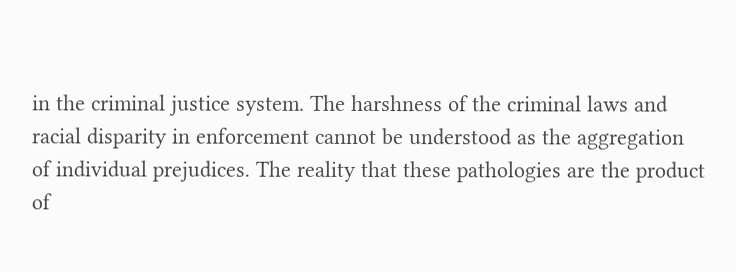in the criminal justice system. The harshness of the criminal laws and racial disparity in enforcement cannot be understood as the aggregation of individual prejudices. The reality that these pathologies are the product of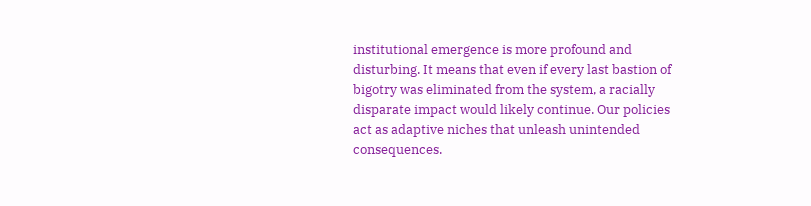institutional emergence is more profound and disturbing. It means that even if every last bastion of bigotry was eliminated from the system, a racially disparate impact would likely continue. Our policies act as adaptive niches that unleash unintended consequences.